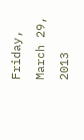Friday, March 29, 2013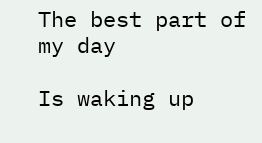The best part of my day

Is waking up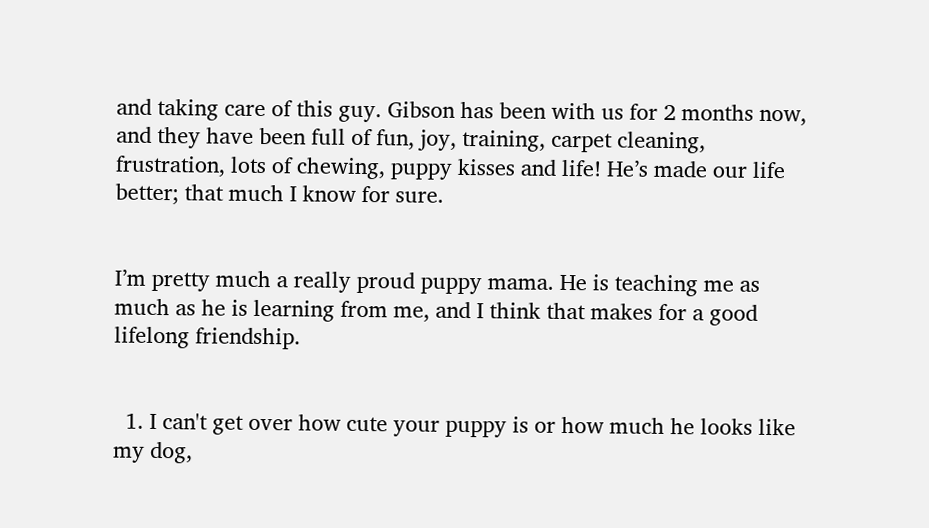and taking care of this guy. Gibson has been with us for 2 months now, and they have been full of fun, joy, training, carpet cleaning, frustration, lots of chewing, puppy kisses and life! He’s made our life better; that much I know for sure.


I’m pretty much a really proud puppy mama. He is teaching me as much as he is learning from me, and I think that makes for a good lifelong friendship.


  1. I can't get over how cute your puppy is or how much he looks like my dog,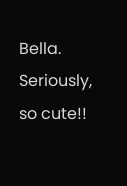Bella. Seriously, so cute!!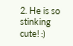2. He is so stinking cute! :)